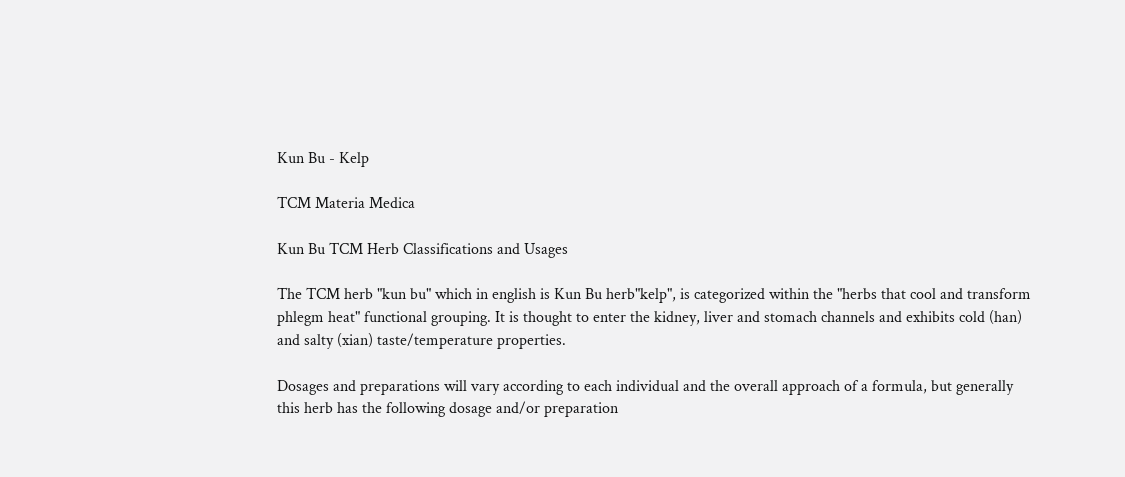Kun Bu - Kelp

TCM Materia Medica

Kun Bu TCM Herb Classifications and Usages

The TCM herb "kun bu" which in english is Kun Bu herb"kelp", is categorized within the "herbs that cool and transform phlegm heat" functional grouping. It is thought to enter the kidney, liver and stomach channels and exhibits cold (han) and salty (xian) taste/temperature properties.

Dosages and preparations will vary according to each individual and the overall approach of a formula, but generally this herb has the following dosage and/or preparation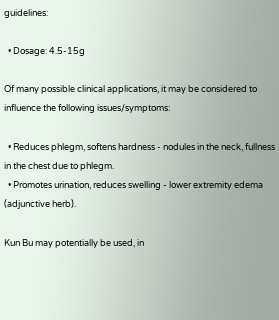guidelines:

  • Dosage: 4.5-15g

Of many possible clinical applications, it may be considered to influence the following issues/symptoms:

  • Reduces phlegm, softens hardness - nodules in the neck, fullness in the chest due to phlegm.
  • Promotes urination, reduces swelling - lower extremity edema (adjunctive herb).

Kun Bu may potentially be used, in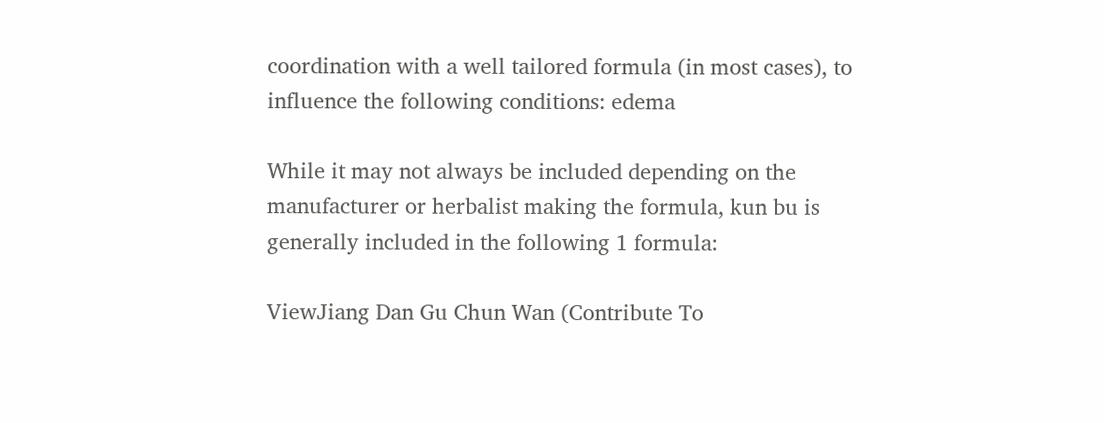coordination with a well tailored formula (in most cases), to influence the following conditions: edema

While it may not always be included depending on the manufacturer or herbalist making the formula, kun bu is generally included in the following 1 formula:

ViewJiang Dan Gu Chun Wan (Contribute To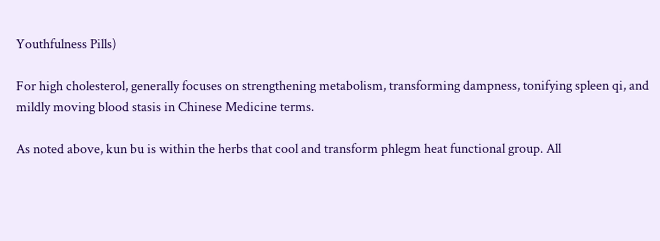Youthfulness Pills)

For high cholesterol, generally focuses on strengthening metabolism, transforming dampness, tonifying spleen qi, and mildly moving blood stasis in Chinese Medicine terms.

As noted above, kun bu is within the herbs that cool and transform phlegm heat functional group. All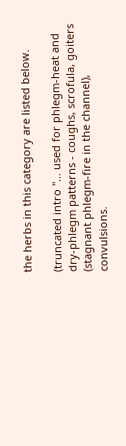the herbs in this category are listed below.

(truncated intro "... used for phlegm-heat and dry-phlegm patterns - coughs, scrofula, goiters (stagnant phlegm-fire in the channel), convulsions.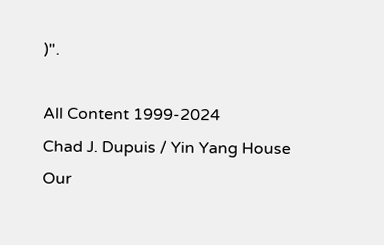)".

All Content 1999-2024
Chad J. Dupuis / Yin Yang House
Our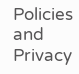Policies and Privacy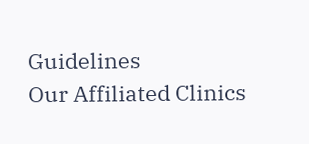Guidelines
Our Affiliated Clinics